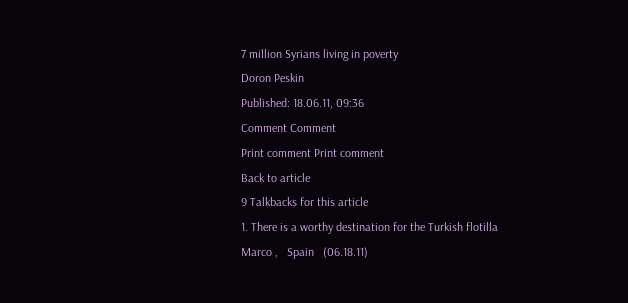7 million Syrians living in poverty
Doron Peskin
Published: 18.06.11, 09:36
Comment Comment
Print comment Print comment
Back to article
9 Talkbacks for this article
1. There is a worthy destination for the Turkish flotilla
Marco ,   Spain   (06.18.11)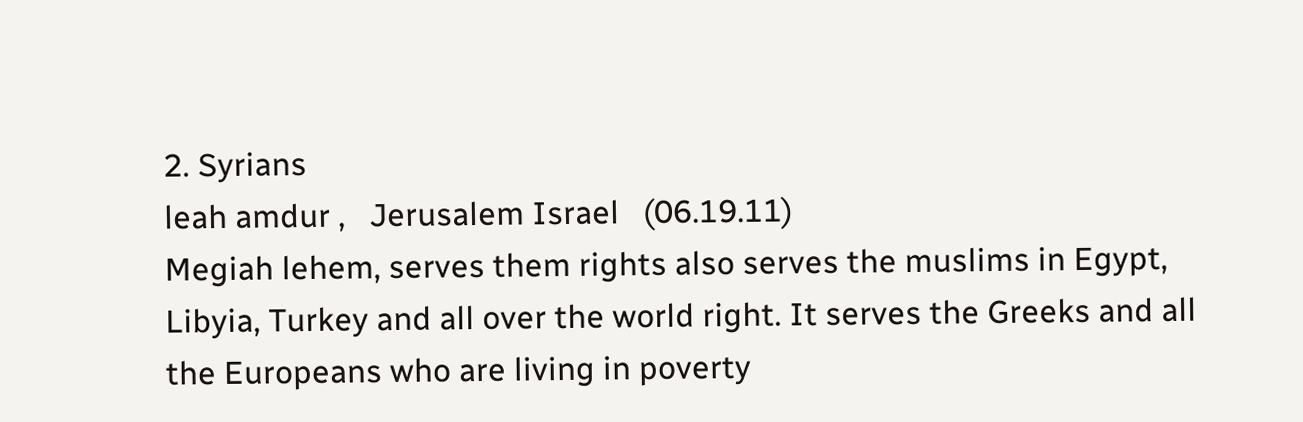2. Syrians
leah amdur ,   Jerusalem Israel   (06.19.11)
Megiah lehem, serves them rights also serves the muslims in Egypt, Libyia, Turkey and all over the world right. It serves the Greeks and all the Europeans who are living in poverty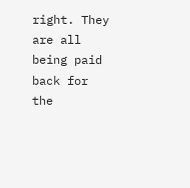right. They are all being paid back for the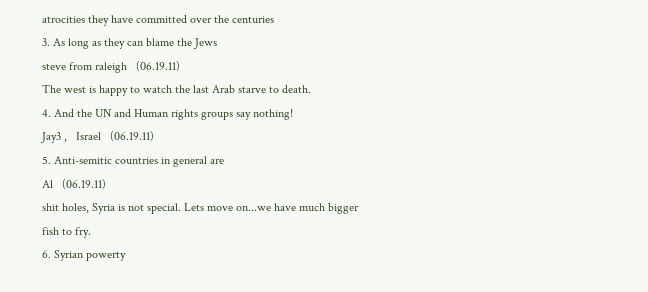atrocities they have committed over the centuries
3. As long as they can blame the Jews
steve from raleigh   (06.19.11)
The west is happy to watch the last Arab starve to death.
4. And the UN and Human rights groups say nothing!
Jay3 ,   Israel   (06.19.11)
5. Anti-semitic countries in general are
Al   (06.19.11)
shit holes, Syria is not special. Lets move on...we have much bigger fish to fry.
6. Syrian powerty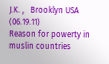J.K. ,   Brooklyn USA   (06.19.11)
Reason for powerty in muslin countries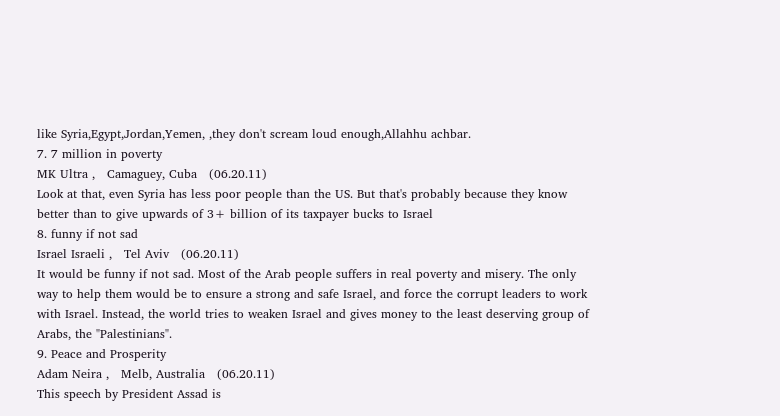like Syria,Egypt,Jordan,Yemen, ,they don't scream loud enough,Allahhu achbar.
7. 7 million in poverty
MK Ultra ,   Camaguey, Cuba   (06.20.11)
Look at that, even Syria has less poor people than the US. But that's probably because they know better than to give upwards of 3+ billion of its taxpayer bucks to Israel
8. funny if not sad
Israel Israeli ,   Tel Aviv   (06.20.11)
It would be funny if not sad. Most of the Arab people suffers in real poverty and misery. The only way to help them would be to ensure a strong and safe Israel, and force the corrupt leaders to work with Israel. Instead, the world tries to weaken Israel and gives money to the least deserving group of Arabs, the "Palestinians".
9. Peace and Prosperity
Adam Neira ,   Melb, Australia   (06.20.11)
This speech by President Assad is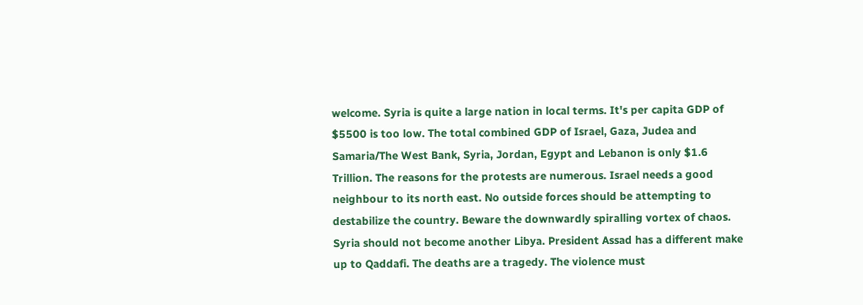welcome. Syria is quite a large nation in local terms. It's per capita GDP of $5500 is too low. The total combined GDP of Israel, Gaza, Judea and Samaria/The West Bank, Syria, Jordan, Egypt and Lebanon is only $1.6 Trillion. The reasons for the protests are numerous. Israel needs a good neighbour to its north east. No outside forces should be attempting to destabilize the country. Beware the downwardly spiralling vortex of chaos. Syria should not become another Libya. President Assad has a different make up to Qaddafi. The deaths are a tragedy. The violence must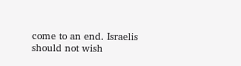come to an end. Israelis should not wish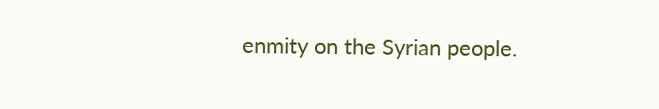enmity on the Syrian people.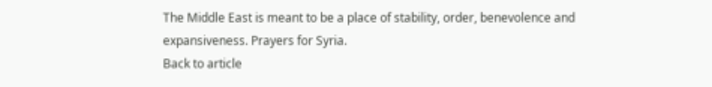The Middle East is meant to be a place of stability, order, benevolence and expansiveness. Prayers for Syria.
Back to article